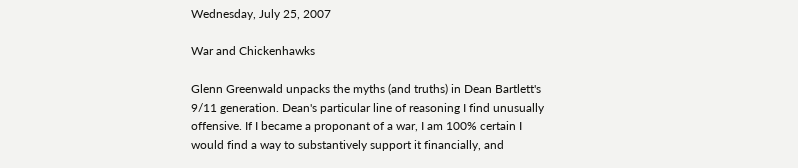Wednesday, July 25, 2007

War and Chickenhawks

Glenn Greenwald unpacks the myths (and truths) in Dean Bartlett's 9/11 generation. Dean's particular line of reasoning I find unusually offensive. If I became a proponant of a war, I am 100% certain I would find a way to substantively support it financially, and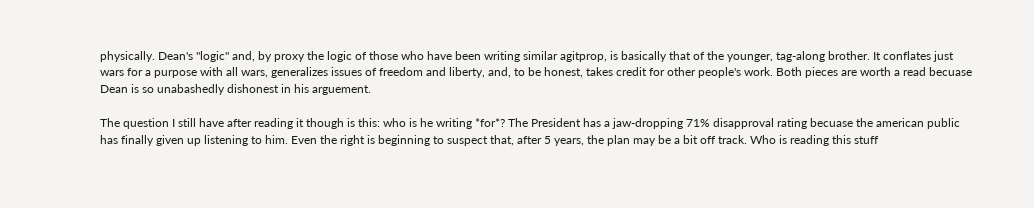physically. Dean's "logic" and, by proxy the logic of those who have been writing similar agitprop, is basically that of the younger, tag-along brother. It conflates just wars for a purpose with all wars, generalizes issues of freedom and liberty, and, to be honest, takes credit for other people's work. Both pieces are worth a read becuase Dean is so unabashedly dishonest in his arguement.

The question I still have after reading it though is this: who is he writing *for*? The President has a jaw-dropping 71% disapproval rating becuase the american public has finally given up listening to him. Even the right is beginning to suspect that, after 5 years, the plan may be a bit off track. Who is reading this stuff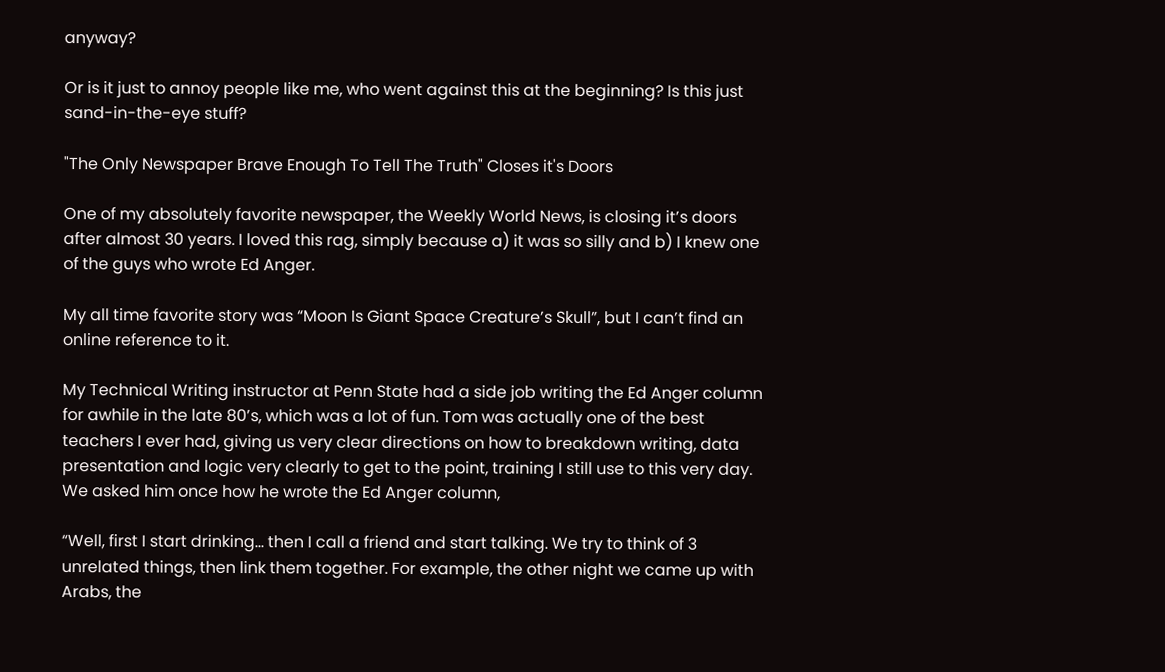anyway?

Or is it just to annoy people like me, who went against this at the beginning? Is this just sand-in-the-eye stuff?

"The Only Newspaper Brave Enough To Tell The Truth" Closes it's Doors

One of my absolutely favorite newspaper, the Weekly World News, is closing it’s doors after almost 30 years. I loved this rag, simply because a) it was so silly and b) I knew one of the guys who wrote Ed Anger.

My all time favorite story was “Moon Is Giant Space Creature’s Skull”, but I can’t find an online reference to it.

My Technical Writing instructor at Penn State had a side job writing the Ed Anger column for awhile in the late 80’s, which was a lot of fun. Tom was actually one of the best teachers I ever had, giving us very clear directions on how to breakdown writing, data presentation and logic very clearly to get to the point, training I still use to this very day. We asked him once how he wrote the Ed Anger column,

“Well, first I start drinking… then I call a friend and start talking. We try to think of 3 unrelated things, then link them together. For example, the other night we came up with Arabs, the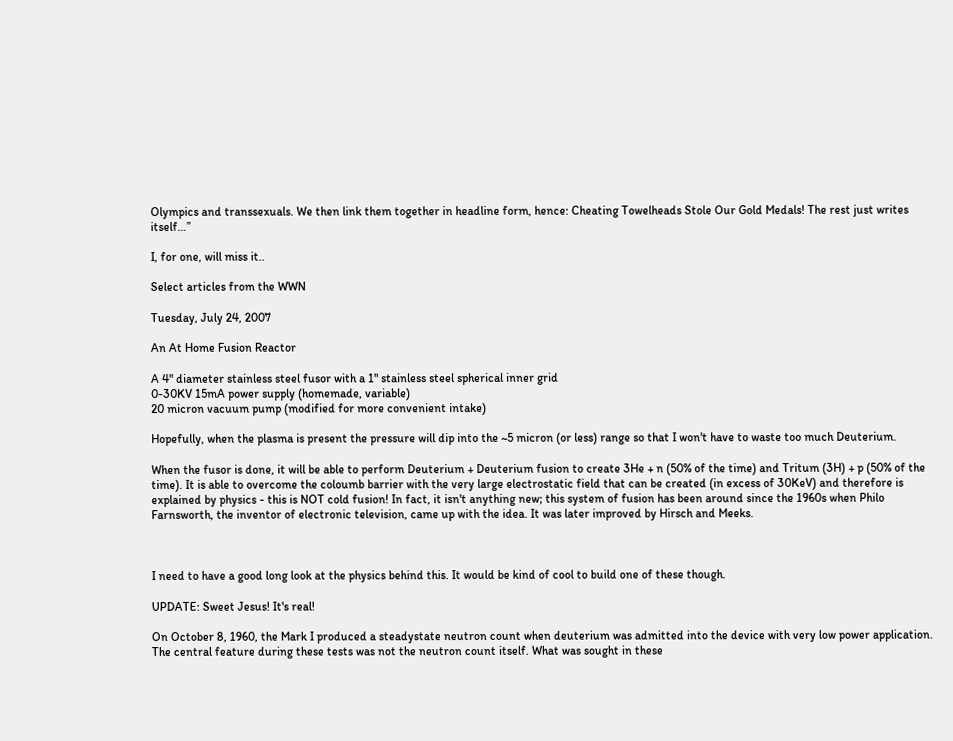Olympics and transsexuals. We then link them together in headline form, hence: Cheating Towelheads Stole Our Gold Medals! The rest just writes itself…”

I, for one, will miss it..

Select articles from the WWN

Tuesday, July 24, 2007

An At Home Fusion Reactor

A 4" diameter stainless steel fusor with a 1" stainless steel spherical inner grid
0-30KV 15mA power supply (homemade, variable)
20 micron vacuum pump (modified for more convenient intake)

Hopefully, when the plasma is present the pressure will dip into the ~5 micron (or less) range so that I won't have to waste too much Deuterium.

When the fusor is done, it will be able to perform Deuterium + Deuterium fusion to create 3He + n (50% of the time) and Tritum (3H) + p (50% of the time). It is able to overcome the coloumb barrier with the very large electrostatic field that can be created (in excess of 30KeV) and therefore is explained by physics - this is NOT cold fusion! In fact, it isn't anything new; this system of fusion has been around since the 1960s when Philo Farnsworth, the inventor of electronic television, came up with the idea. It was later improved by Hirsch and Meeks.



I need to have a good long look at the physics behind this. It would be kind of cool to build one of these though.

UPDATE: Sweet Jesus! It's real!

On October 8, 1960, the Mark I produced a steadystate neutron count when deuterium was admitted into the device with very low power application. The central feature during these tests was not the neutron count itself. What was sought in these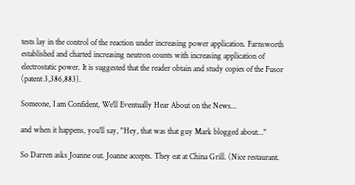tests lay in the control of the reaction under increasing power application. Farnsworth established and charted increasing neutron counts with increasing application of electrostatic power. It is suggested that the reader obtain and study copies of the Fusor (patent 3,386,883).

Someone, I am Confident, We'll Eventually Hear About on the News...

and when it happens, you'll say, "Hey, that was that guy Mark blogged about..."

So Darren asks Joanne out. Joanne accepts. They eat at China Grill. (Nice restaurant.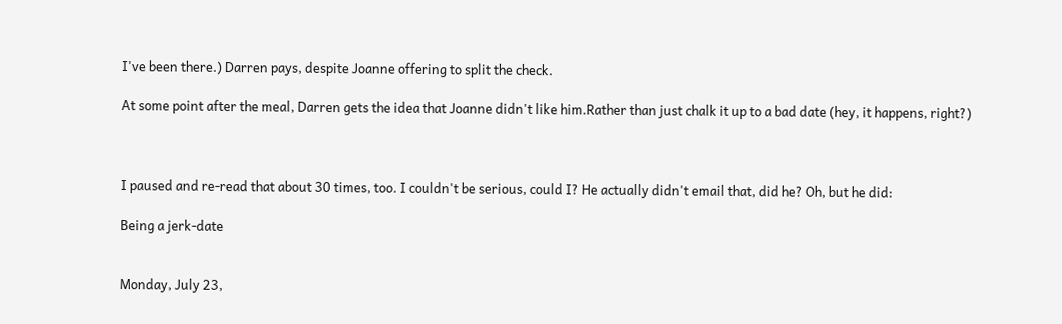I've been there.) Darren pays, despite Joanne offering to split the check.

At some point after the meal, Darren gets the idea that Joanne didn't like him.Rather than just chalk it up to a bad date (hey, it happens, right?)



I paused and re-read that about 30 times, too. I couldn't be serious, could I? He actually didn't email that, did he? Oh, but he did:

Being a jerk-date


Monday, July 23,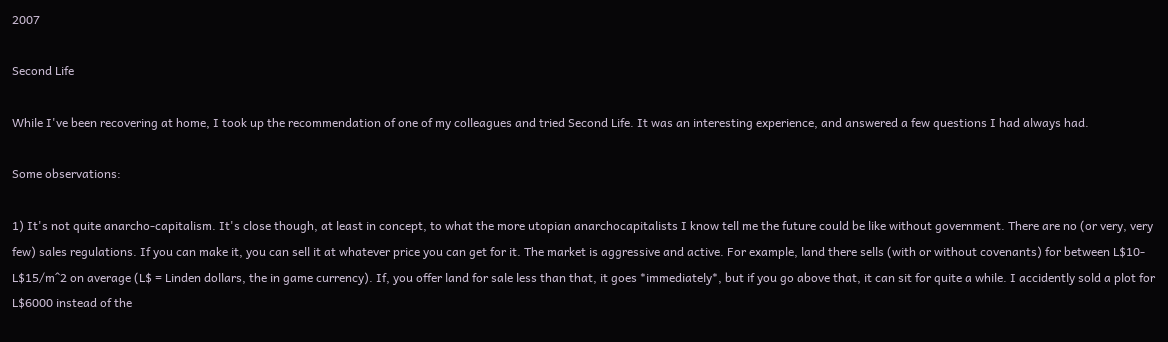2007

Second Life

While I've been recovering at home, I took up the recommendation of one of my colleagues and tried Second Life. It was an interesting experience, and answered a few questions I had always had.

Some observations:

1) It's not quite anarcho-capitalism. It's close though, at least in concept, to what the more utopian anarchocapitalists I know tell me the future could be like without government. There are no (or very, very few) sales regulations. If you can make it, you can sell it at whatever price you can get for it. The market is aggressive and active. For example, land there sells (with or without covenants) for between L$10-L$15/m^2 on average (L$ = Linden dollars, the in game currency). If, you offer land for sale less than that, it goes *immediately*, but if you go above that, it can sit for quite a while. I accidently sold a plot for L$6000 instead of the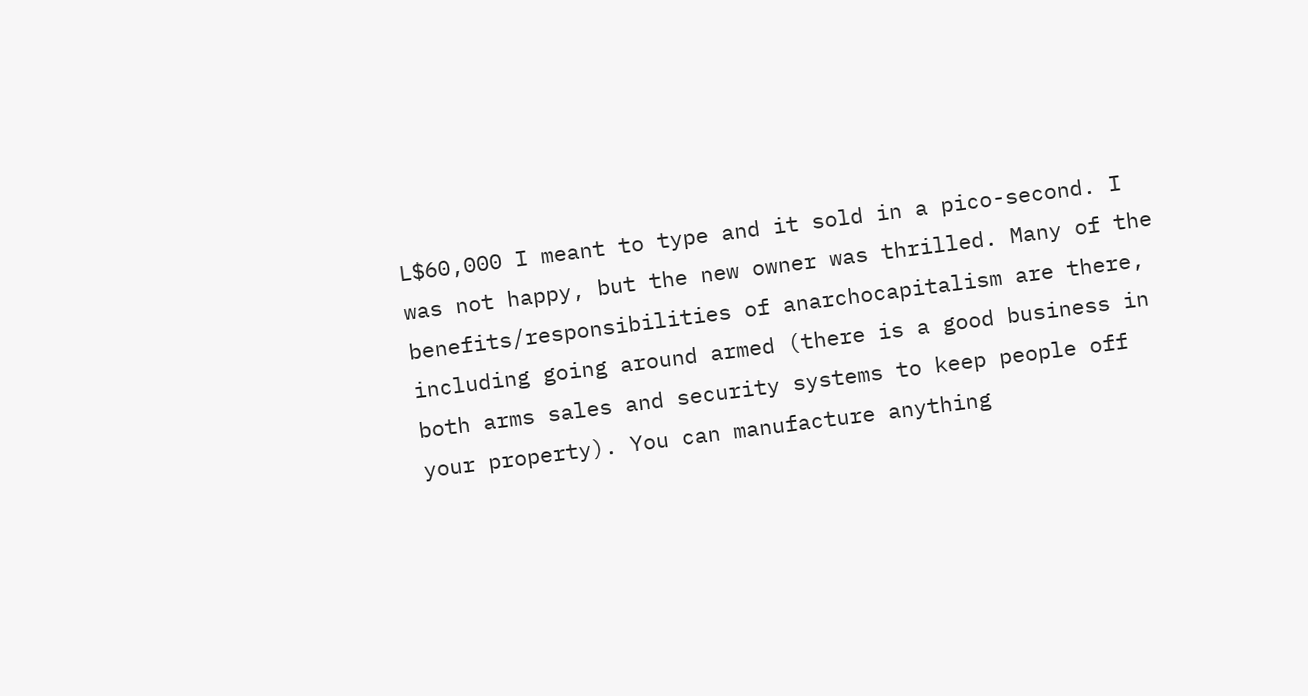L$60,000 I meant to type and it sold in a pico-second. I was not happy, but the new owner was thrilled. Many of the benefits/responsibilities of anarchocapitalism are there, including going around armed (there is a good business in both arms sales and security systems to keep people off your property). You can manufacture anything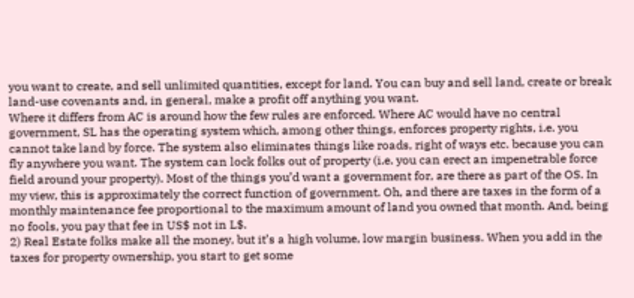you want to create, and sell unlimited quantities, except for land. You can buy and sell land, create or break land-use covenants and, in general, make a profit off anything you want.
Where it differs from AC is around how the few rules are enforced. Where AC would have no central government, SL has the operating system which, among other things, enforces property rights, i.e. you cannot take land by force. The system also eliminates things like roads, right of ways etc. because you can fly anywhere you want. The system can lock folks out of property (i.e. you can erect an impenetrable force field around your property). Most of the things you’d want a government for, are there as part of the OS. In my view, this is approximately the correct function of government. Oh, and there are taxes in the form of a monthly maintenance fee proportional to the maximum amount of land you owned that month. And, being no fools, you pay that fee in US$ not in L$.
2) Real Estate folks make all the money, but it’s a high volume, low margin business. When you add in the taxes for property ownership, you start to get some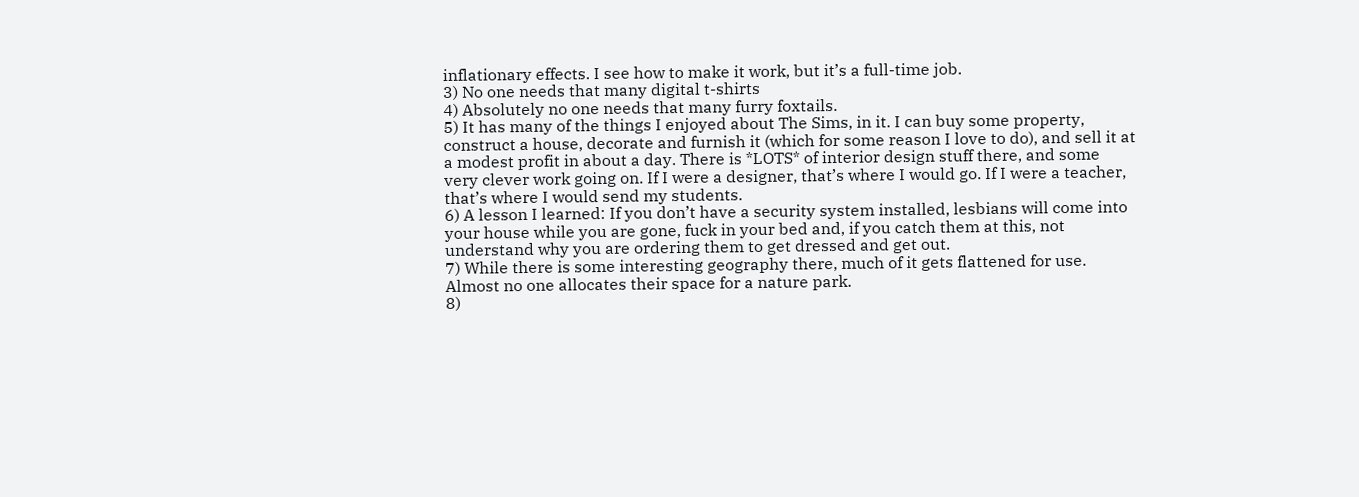inflationary effects. I see how to make it work, but it’s a full-time job.
3) No one needs that many digital t-shirts
4) Absolutely no one needs that many furry foxtails.
5) It has many of the things I enjoyed about The Sims, in it. I can buy some property, construct a house, decorate and furnish it (which for some reason I love to do), and sell it at a modest profit in about a day. There is *LOTS* of interior design stuff there, and some very clever work going on. If I were a designer, that’s where I would go. If I were a teacher, that’s where I would send my students.
6) A lesson I learned: If you don’t have a security system installed, lesbians will come into your house while you are gone, fuck in your bed and, if you catch them at this, not understand why you are ordering them to get dressed and get out.
7) While there is some interesting geography there, much of it gets flattened for use. Almost no one allocates their space for a nature park.
8)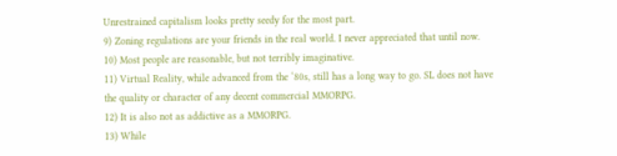Unrestrained capitalism looks pretty seedy for the most part.
9) Zoning regulations are your friends in the real world. I never appreciated that until now.
10) Most people are reasonable, but not terribly imaginative.
11) Virtual Reality, while advanced from the ‘80s, still has a long way to go. SL does not have the quality or character of any decent commercial MMORPG.
12) It is also not as addictive as a MMORPG.
13) While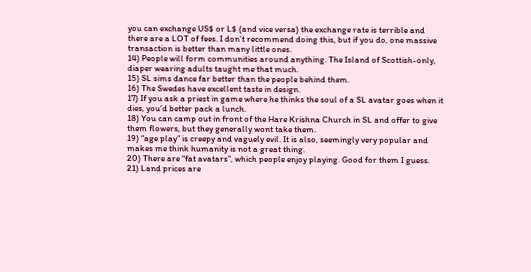you can exchange US$ or L$ (and vice versa) the exchange rate is terrible and there are a LOT of fees. I don’t recommend doing this, but if you do, one massive transaction is better than many little ones.
14) People will form communities around anything. The Island of Scottish-only, diaper wearing adults taught me that much.
15) SL sims dance far better than the people behind them.
16) The Swedes have excellent taste in design.
17) If you ask a priest in game where he thinks the soul of a SL avatar goes when it dies, you’d better pack a lunch.
18) You can camp out in front of the Hare Krishna Church in SL and offer to give them flowers, but they generally wont take them.
19) “age play” is creepy and vaguely evil. It is also, seemingly very popular and makes me think humanity is not a great thing.
20) There are “fat avatars”, which people enjoy playing. Good for them I guess.
21) Land prices are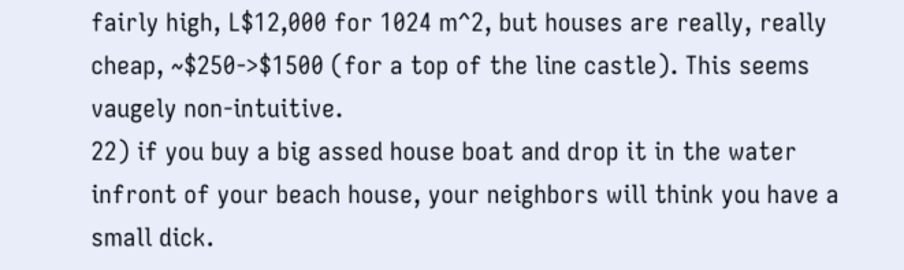fairly high, L$12,000 for 1024 m^2, but houses are really, really cheap, ~$250->$1500 (for a top of the line castle). This seems vaugely non-intuitive.
22) if you buy a big assed house boat and drop it in the water infront of your beach house, your neighbors will think you have a small dick.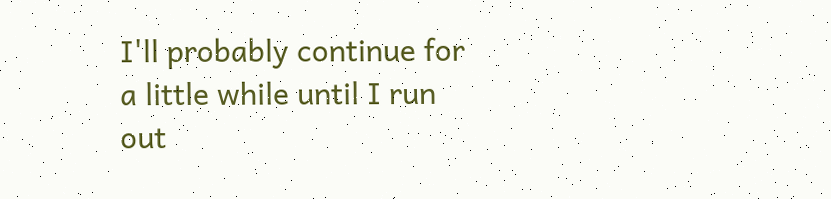I'll probably continue for a little while until I run out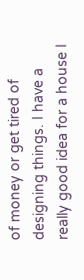of money or get tired of designing things. I have a really good idea for a house I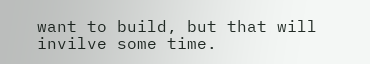want to build, but that will invilve some time.